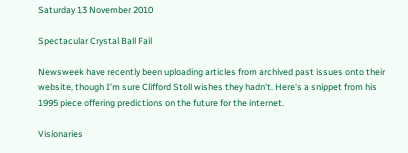Saturday 13 November 2010

Spectacular Crystal Ball Fail

Newsweek have recently been uploading articles from archived past issues onto their website, though I'm sure Clifford Stoll wishes they hadn't. Here's a snippet from his 1995 piece offering predictions on the future for the internet.

Visionaries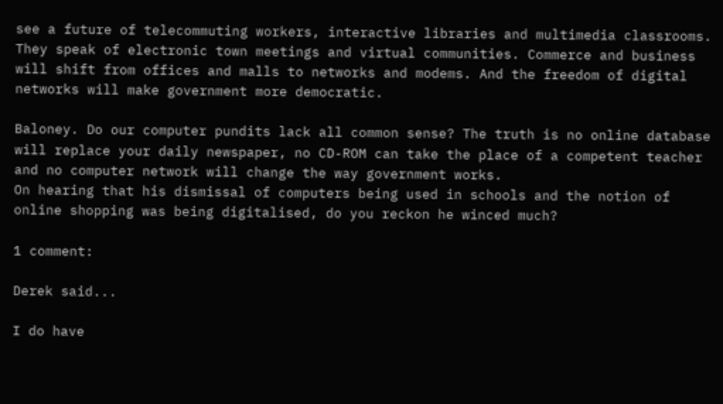see a future of telecommuting workers, interactive libraries and multimedia classrooms. They speak of electronic town meetings and virtual communities. Commerce and business will shift from offices and malls to networks and modems. And the freedom of digital networks will make government more democratic.

Baloney. Do our computer pundits lack all common sense? The truth is no online database will replace your daily newspaper, no CD-ROM can take the place of a competent teacher and no computer network will change the way government works.
On hearing that his dismissal of computers being used in schools and the notion of online shopping was being digitalised, do you reckon he winced much?

1 comment:

Derek said...

I do have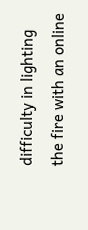difficulty in lighting the fire with an online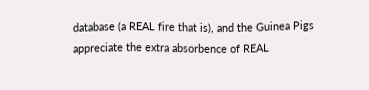database (a REAL fire that is), and the Guinea Pigs appreciate the extra absorbence of REAL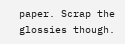paper. Scrap the glossies though.